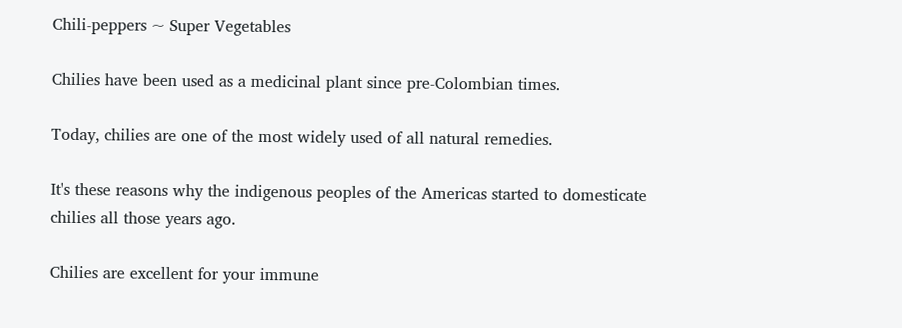Chili-peppers ~ Super Vegetables

Chilies have been used as a medicinal plant since pre-Colombian times.

Today, chilies are one of the most widely used of all natural remedies.

It's these reasons why the indigenous peoples of the Americas started to domesticate chilies all those years ago.

Chilies are excellent for your immune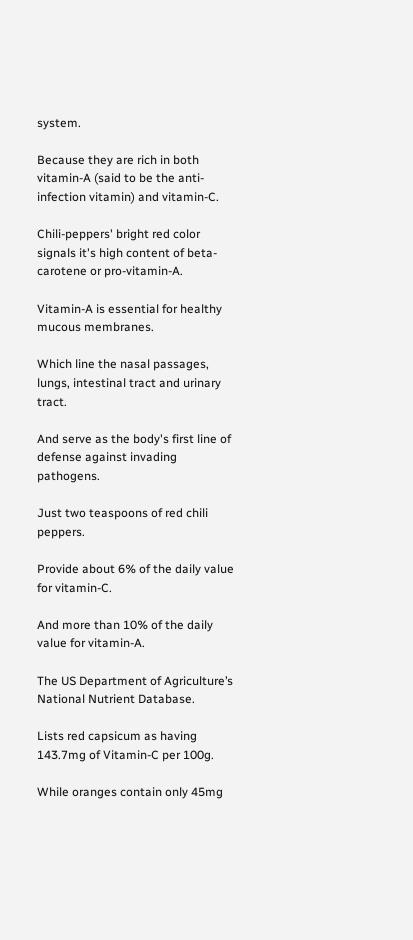system.

Because they are rich in both vitamin-A (said to be the anti-infection vitamin) and vitamin-C.

Chili-peppers' bright red color signals it's high content of beta-carotene or pro-vitamin-A.

Vitamin-A is essential for healthy mucous membranes.

Which line the nasal passages, lungs, intestinal tract and urinary tract.

And serve as the body's first line of defense against invading pathogens.

Just two teaspoons of red chili peppers.

Provide about 6% of the daily value for vitamin-C.

And more than 10% of the daily value for vitamin-A.

The US Department of Agriculture’s National Nutrient Database.

Lists red capsicum as having 143.7mg of Vitamin-C per 100g.

While oranges contain only 45mg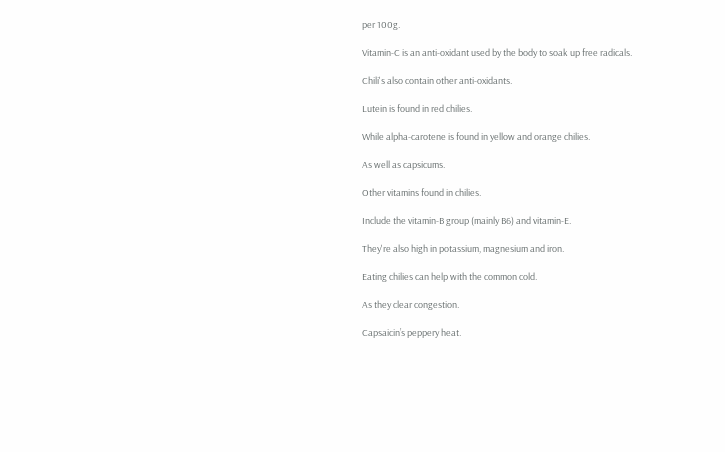per 100g.

Vitamin-C is an anti-oxidant used by the body to soak up free radicals.

Chili's also contain other anti-oxidants.

Lutein is found in red chilies.

While alpha-carotene is found in yellow and orange chilies.

As well as capsicums.

Other vitamins found in chilies.

Include the vitamin-B group (mainly B6) and vitamin-E.

They're also high in potassium, magnesium and iron.

Eating chilies can help with the common cold.

As they clear congestion.

Capsaicin’s peppery heat.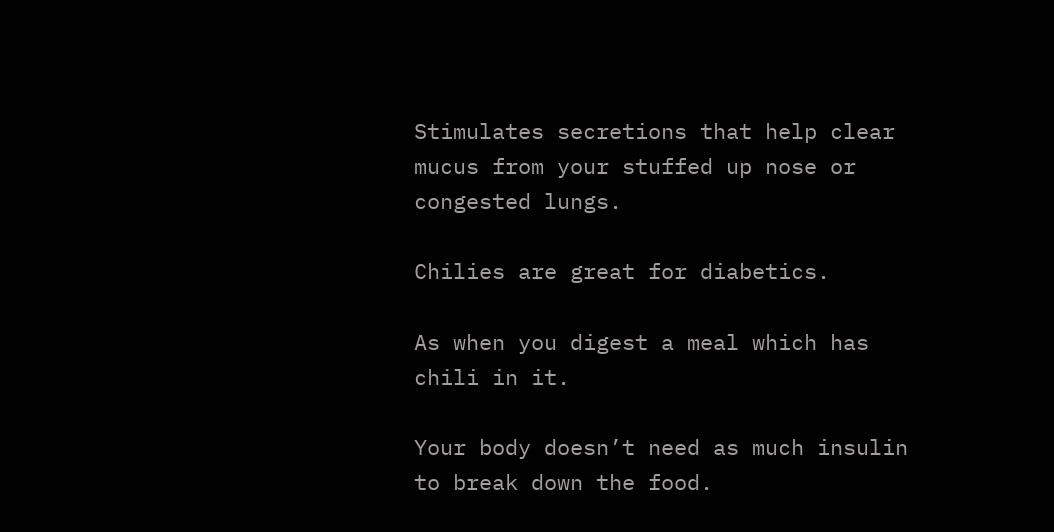Stimulates secretions that help clear mucus from your stuffed up nose or congested lungs.

Chilies are great for diabetics.

As when you digest a meal which has chili in it.

Your body doesn’t need as much insulin to break down the food.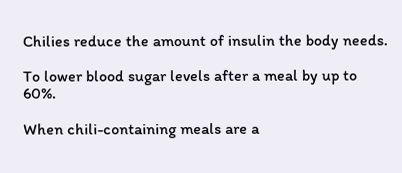Chilies reduce the amount of insulin the body needs.

To lower blood sugar levels after a meal by up to 60%.

When chili-containing meals are a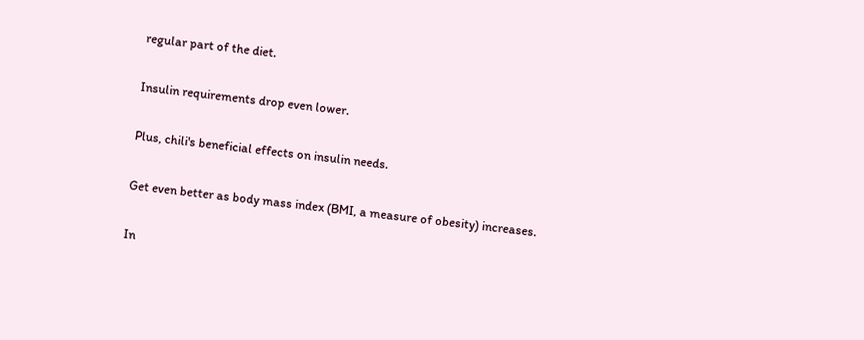regular part of the diet.

Insulin requirements drop even lower.

Plus, chili's beneficial effects on insulin needs.

Get even better as body mass index (BMI, a measure of obesity) increases.

In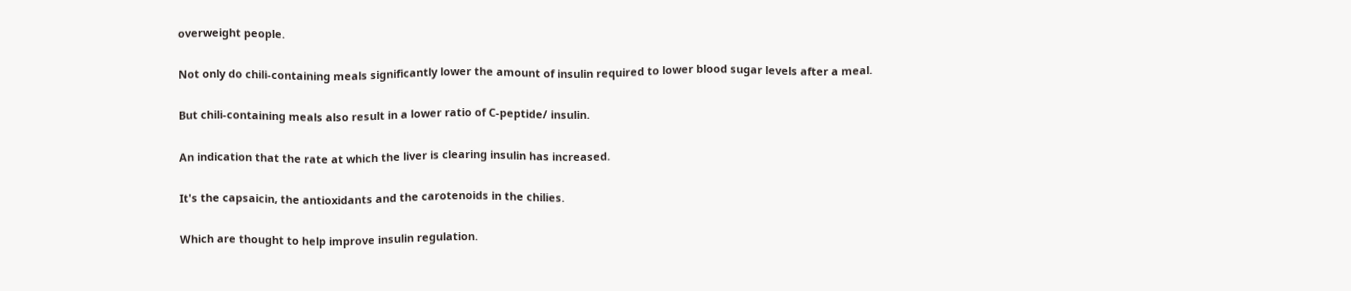overweight people.

Not only do chili-containing meals significantly lower the amount of insulin required to lower blood sugar levels after a meal.

But chili-containing meals also result in a lower ratio of C-peptide/ insulin.

An indication that the rate at which the liver is clearing insulin has increased.

It's the capsaicin, the antioxidants and the carotenoids in the chilies.

Which are thought to help improve insulin regulation.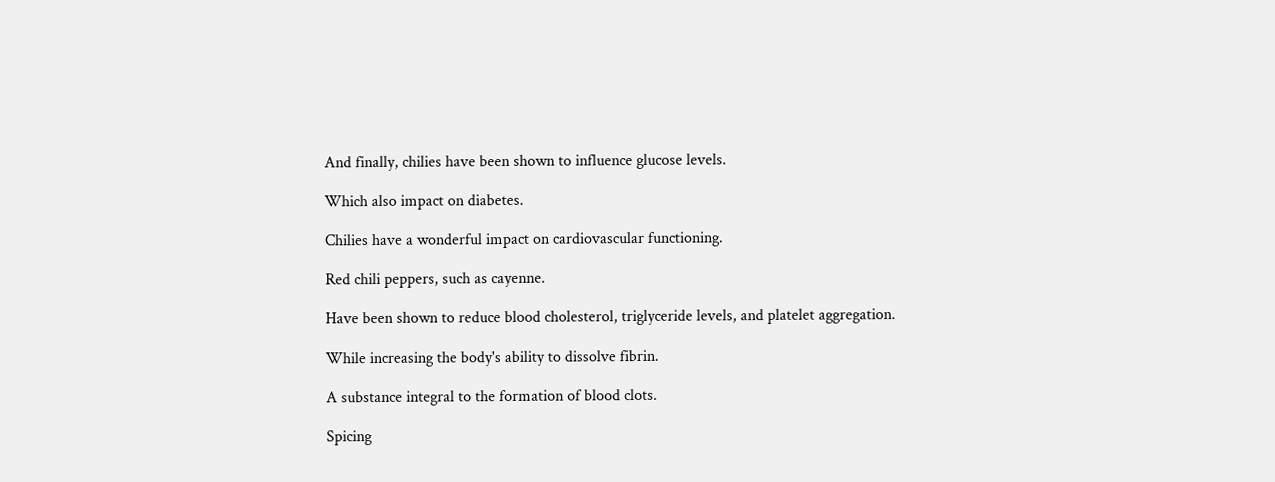And finally, chilies have been shown to influence glucose levels.

Which also impact on diabetes.

Chilies have a wonderful impact on cardiovascular functioning.

Red chili peppers, such as cayenne.

Have been shown to reduce blood cholesterol, triglyceride levels, and platelet aggregation.

While increasing the body's ability to dissolve fibrin.

A substance integral to the formation of blood clots.

Spicing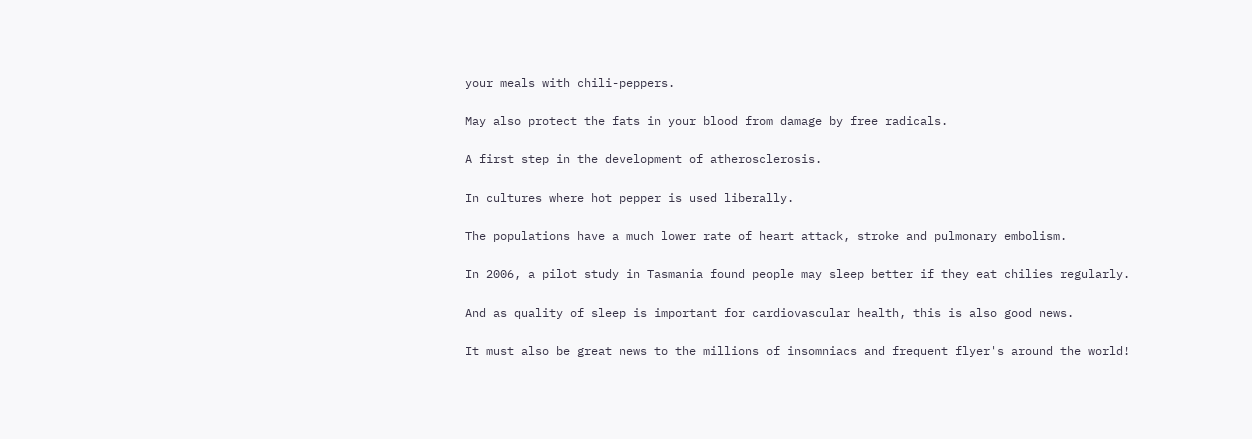your meals with chili-peppers.

May also protect the fats in your blood from damage by free radicals.

A first step in the development of atherosclerosis.

In cultures where hot pepper is used liberally.

The populations have a much lower rate of heart attack, stroke and pulmonary embolism.

In 2006, a pilot study in Tasmania found people may sleep better if they eat chilies regularly.

And as quality of sleep is important for cardiovascular health, this is also good news.

It must also be great news to the millions of insomniacs and frequent flyer's around the world!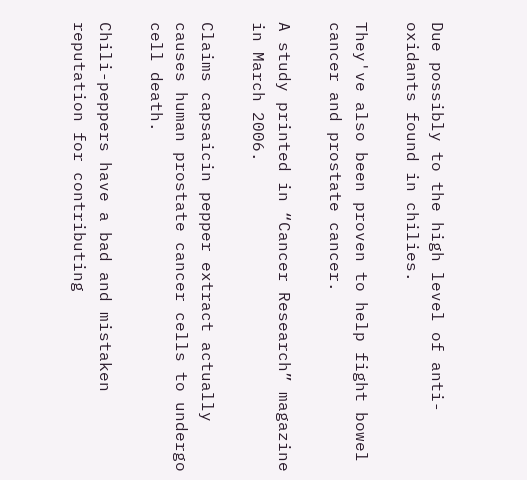Due possibly to the high level of anti-oxidants found in chilies.

They've also been proven to help fight bowel cancer and prostate cancer.

A study printed in “Cancer Research” magazine in March 2006.

Claims capsaicin pepper extract actually causes human prostate cancer cells to undergo cell death.

Chili-peppers have a bad and mistaken reputation for contributing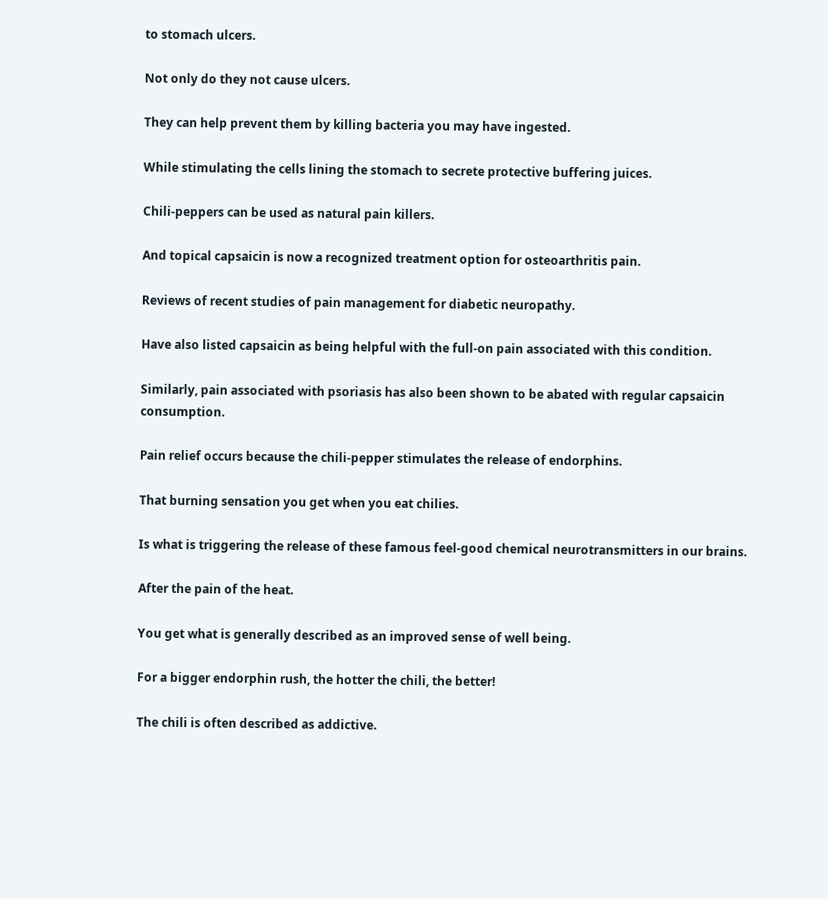to stomach ulcers.

Not only do they not cause ulcers.

They can help prevent them by killing bacteria you may have ingested.

While stimulating the cells lining the stomach to secrete protective buffering juices.

Chili-peppers can be used as natural pain killers.

And topical capsaicin is now a recognized treatment option for osteoarthritis pain.

Reviews of recent studies of pain management for diabetic neuropathy.

Have also listed capsaicin as being helpful with the full-on pain associated with this condition.

Similarly, pain associated with psoriasis has also been shown to be abated with regular capsaicin consumption.

Pain relief occurs because the chili-pepper stimulates the release of endorphins.

That burning sensation you get when you eat chilies.

Is what is triggering the release of these famous feel-good chemical neurotransmitters in our brains.

After the pain of the heat.

You get what is generally described as an improved sense of well being.

For a bigger endorphin rush, the hotter the chili, the better!

The chili is often described as addictive.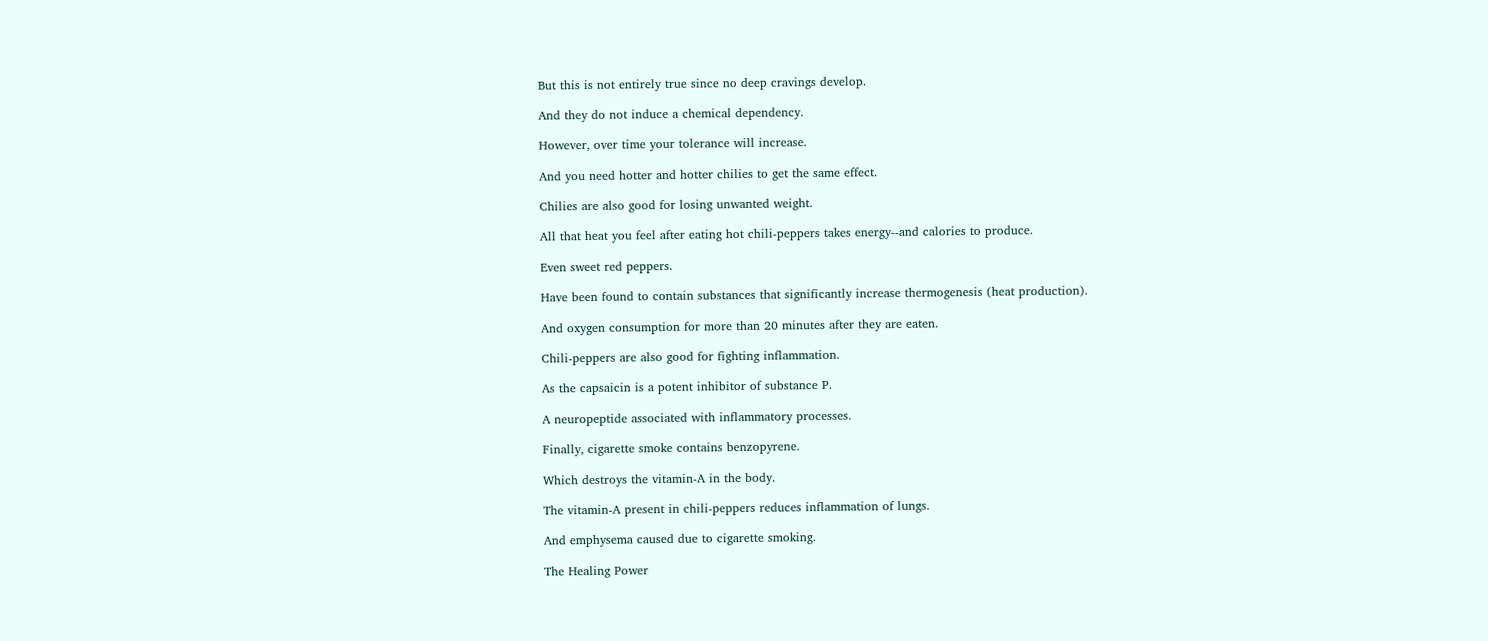But this is not entirely true since no deep cravings develop.

And they do not induce a chemical dependency.

However, over time your tolerance will increase.

And you need hotter and hotter chilies to get the same effect.

Chilies are also good for losing unwanted weight.

All that heat you feel after eating hot chili-peppers takes energy--and calories to produce.

Even sweet red peppers.

Have been found to contain substances that significantly increase thermogenesis (heat production).

And oxygen consumption for more than 20 minutes after they are eaten.

Chili-peppers are also good for fighting inflammation.

As the capsaicin is a potent inhibitor of substance P.

A neuropeptide associated with inflammatory processes.

Finally, cigarette smoke contains benzopyrene.

Which destroys the vitamin-A in the body.

The vitamin-A present in chili-peppers reduces inflammation of lungs.

And emphysema caused due to cigarette smoking.

The Healing Power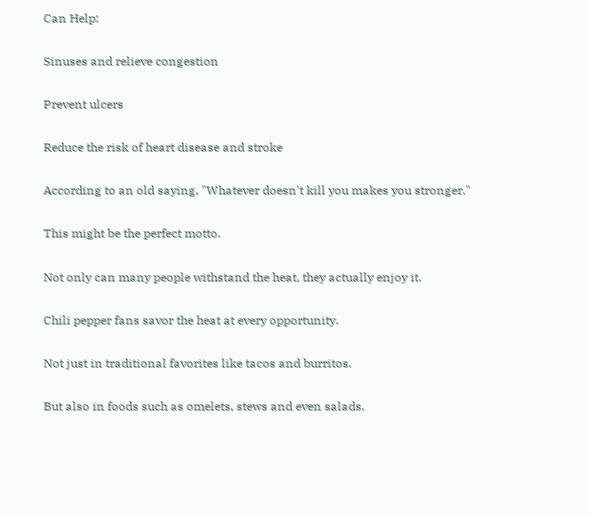Can Help:

Sinuses and relieve congestion

Prevent ulcers

Reduce the risk of heart disease and stroke

According to an old saying, "Whatever doesn't kill you makes you stronger."

This might be the perfect motto.

Not only can many people withstand the heat, they actually enjoy it.

Chili pepper fans savor the heat at every opportunity.

Not just in traditional favorites like tacos and burritos.

But also in foods such as omelets, stews and even salads.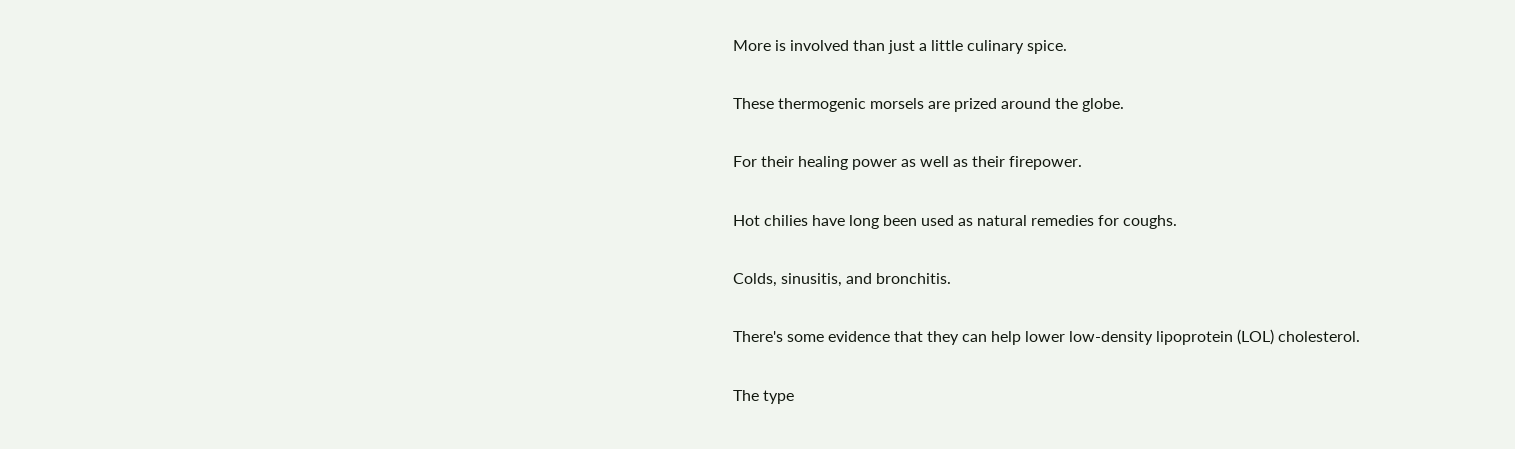More is involved than just a little culinary spice.

These thermogenic morsels are prized around the globe.

For their healing power as well as their firepower.

Hot chilies have long been used as natural remedies for coughs.

Colds, sinusitis, and bronchitis.

There's some evidence that they can help lower low-density lipoprotein (LOL) cholesterol.

The type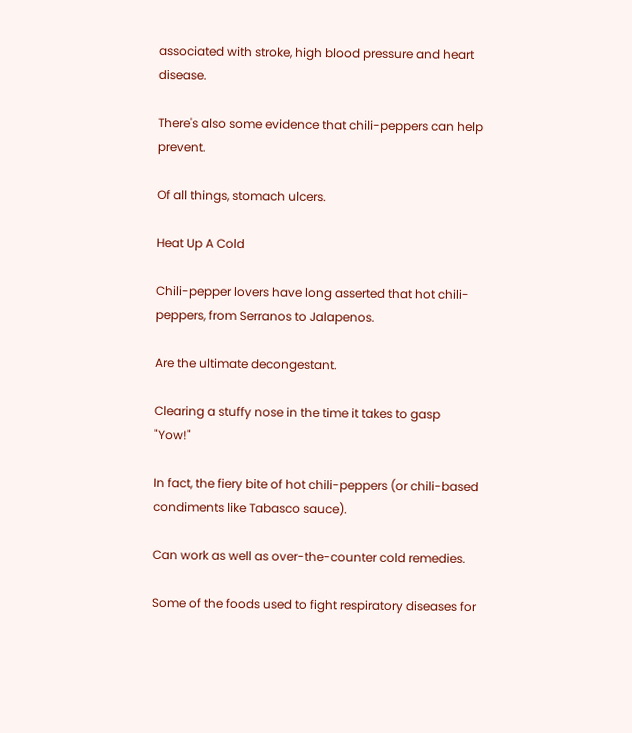associated with stroke, high blood pressure and heart disease.

There's also some evidence that chili-peppers can help prevent.

Of all things, stomach ulcers.

Heat Up A Cold

Chili-pepper lovers have long asserted that hot chili-peppers, from Serranos to Jalapenos.

Are the ultimate decongestant.

Clearing a stuffy nose in the time it takes to gasp "Yow!"

In fact, the fiery bite of hot chili-peppers (or chili-based condiments like Tabasco sauce).

Can work as well as over-the-counter cold remedies.

Some of the foods used to fight respiratory diseases for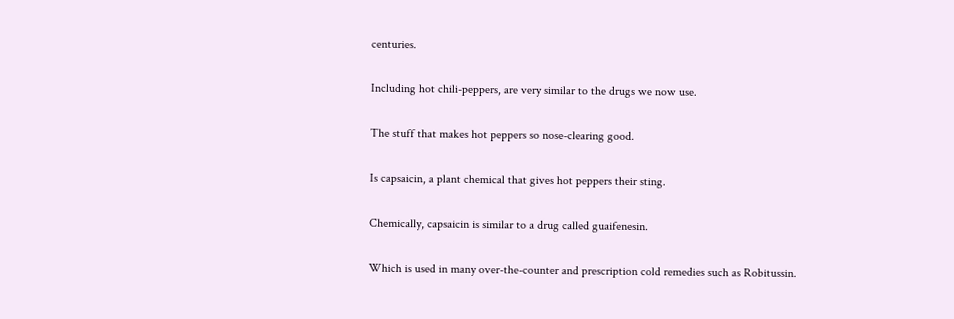centuries.

Including hot chili-peppers, are very similar to the drugs we now use.

The stuff that makes hot peppers so nose-clearing good.

Is capsaicin, a plant chemical that gives hot peppers their sting.

Chemically, capsaicin is similar to a drug called guaifenesin.

Which is used in many over-the-counter and prescription cold remedies such as Robitussin.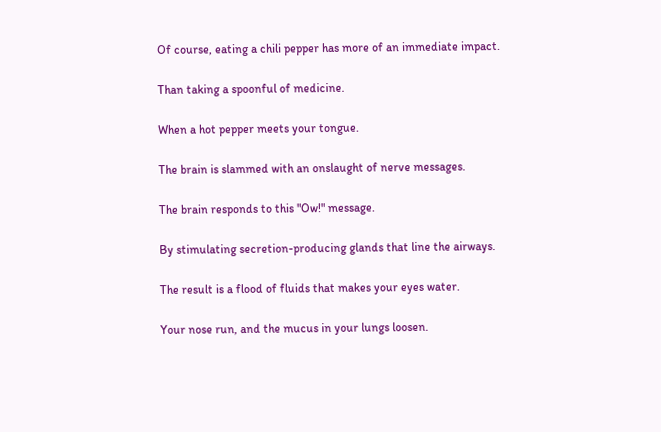Of course, eating a chili pepper has more of an immediate impact.

Than taking a spoonful of medicine.

When a hot pepper meets your tongue.

The brain is slammed with an onslaught of nerve messages.

The brain responds to this "Ow!" message.

By stimulating secretion-producing glands that line the airways.

The result is a flood of fluids that makes your eyes water.

Your nose run, and the mucus in your lungs loosen.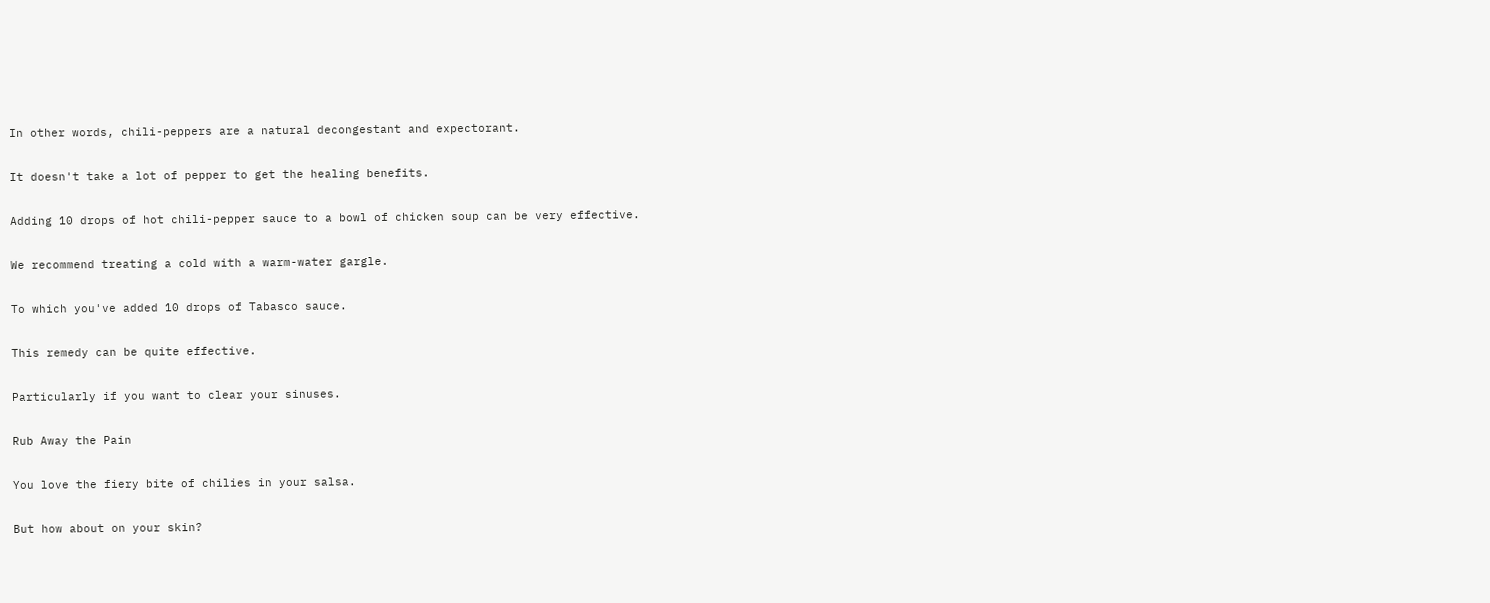In other words, chili-peppers are a natural decongestant and expectorant.

It doesn't take a lot of pepper to get the healing benefits.

Adding 10 drops of hot chili-pepper sauce to a bowl of chicken soup can be very effective.

We recommend treating a cold with a warm-water gargle.

To which you've added 10 drops of Tabasco sauce.

This remedy can be quite effective.

Particularly if you want to clear your sinuses.

Rub Away the Pain

You love the fiery bite of chilies in your salsa.

But how about on your skin?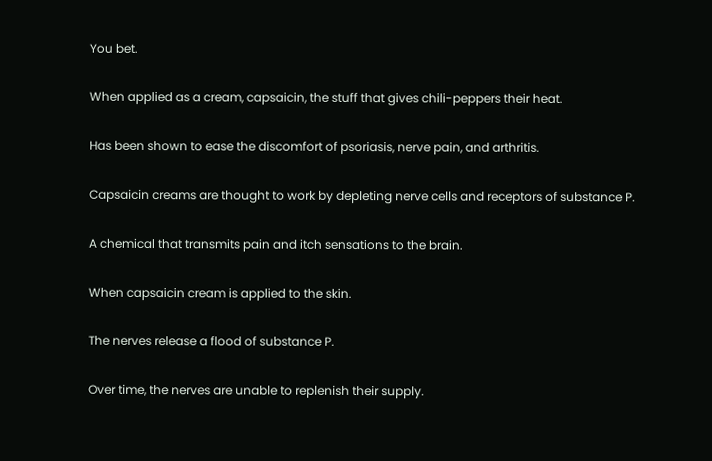You bet.

When applied as a cream, capsaicin, the stuff that gives chili-peppers their heat.

Has been shown to ease the discomfort of psoriasis, nerve pain, and arthritis.

Capsaicin creams are thought to work by depleting nerve cells and receptors of substance P.

A chemical that transmits pain and itch sensations to the brain.

When capsaicin cream is applied to the skin.

The nerves release a flood of substance P.

Over time, the nerves are unable to replenish their supply.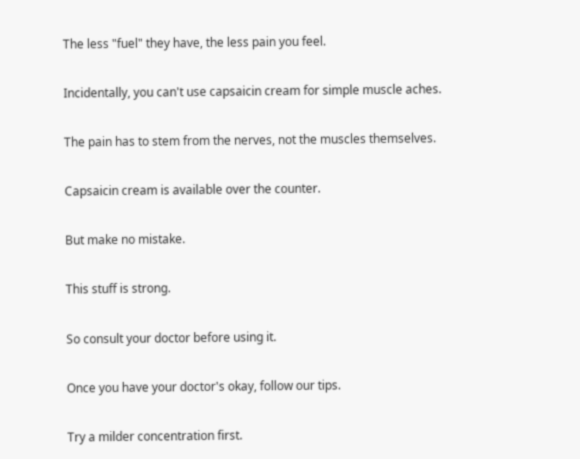The less "fuel" they have, the less pain you feel.

Incidentally, you can't use capsaicin cream for simple muscle aches.

The pain has to stem from the nerves, not the muscles themselves.

Capsaicin cream is available over the counter.

But make no mistake.

This stuff is strong.

So consult your doctor before using it.

Once you have your doctor's okay, follow our tips.

Try a milder concentration first.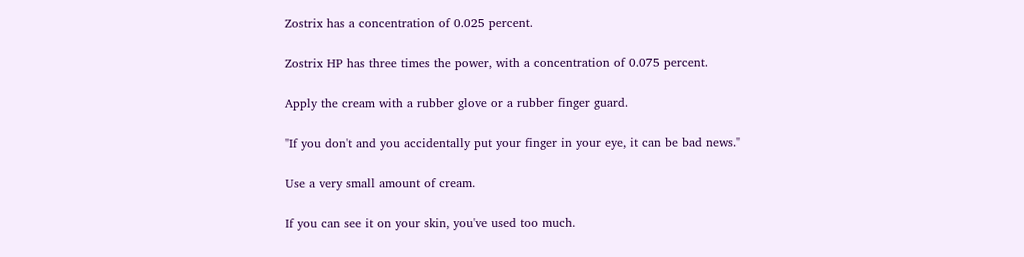Zostrix has a concentration of 0.025 percent.

Zostrix HP has three times the power, with a concentration of 0.075 percent.

Apply the cream with a rubber glove or a rubber finger guard.

"If you don't and you accidentally put your finger in your eye, it can be bad news."

Use a very small amount of cream.

If you can see it on your skin, you've used too much.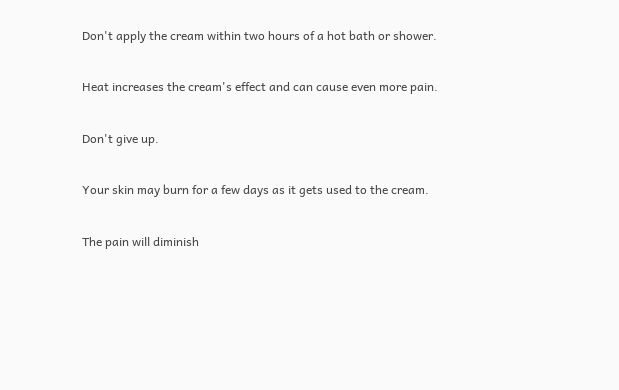Don't apply the cream within two hours of a hot bath or shower.

Heat increases the cream's effect and can cause even more pain.

Don't give up.

Your skin may burn for a few days as it gets used to the cream.

The pain will diminish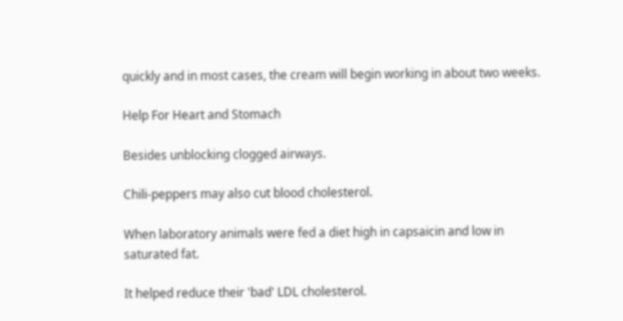quickly and in most cases, the cream will begin working in about two weeks.

Help For Heart and Stomach

Besides unblocking clogged airways.

Chili-peppers may also cut blood cholesterol.

When laboratory animals were fed a diet high in capsaicin and low in saturated fat.

It helped reduce their 'bad' LDL cholesterol.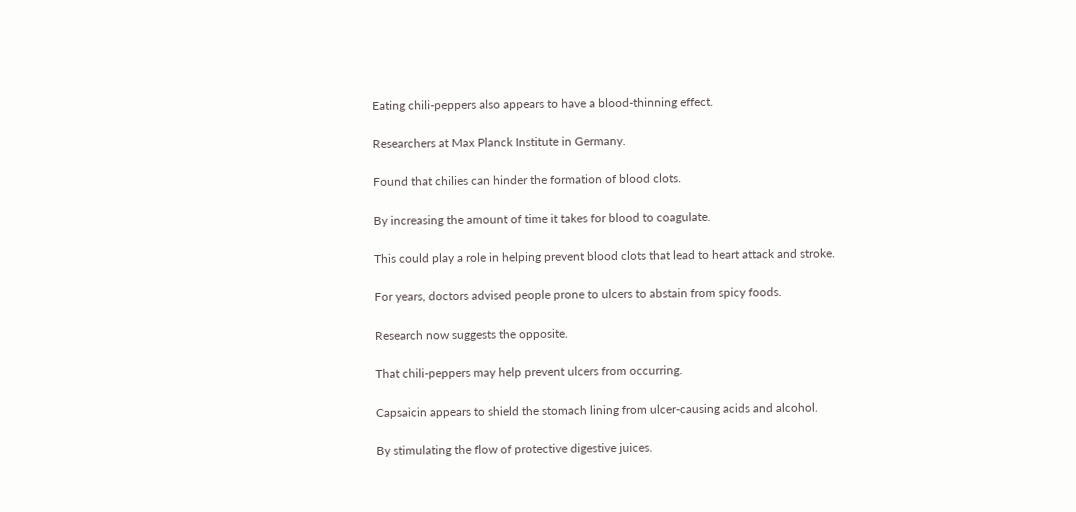Eating chili-peppers also appears to have a blood-thinning effect.

Researchers at Max Planck Institute in Germany.

Found that chilies can hinder the formation of blood clots.

By increasing the amount of time it takes for blood to coagulate.

This could play a role in helping prevent blood clots that lead to heart attack and stroke.

For years, doctors advised people prone to ulcers to abstain from spicy foods.

Research now suggests the opposite.

That chili-peppers may help prevent ulcers from occurring.

Capsaicin appears to shield the stomach lining from ulcer-causing acids and alcohol.

By stimulating the flow of protective digestive juices.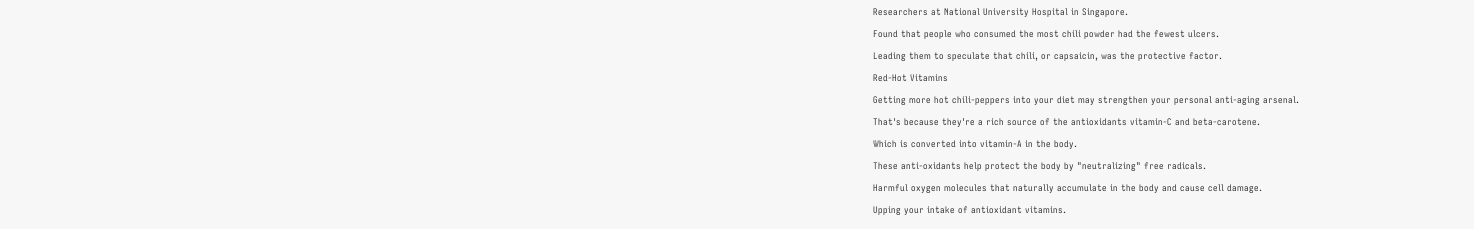Researchers at National University Hospital in Singapore.

Found that people who consumed the most chili powder had the fewest ulcers.

Leading them to speculate that chili, or capsaicin, was the protective factor.

Red-Hot Vitamins

Getting more hot chili-peppers into your diet may strengthen your personal anti-aging arsenal.

That's because they're a rich source of the antioxidants vitamin-C and beta-carotene.

Which is converted into vitamin-A in the body.

These anti-oxidants help protect the body by "neutralizing" free radicals.

Harmful oxygen molecules that naturally accumulate in the body and cause cell damage.

Upping your intake of antioxidant vitamins.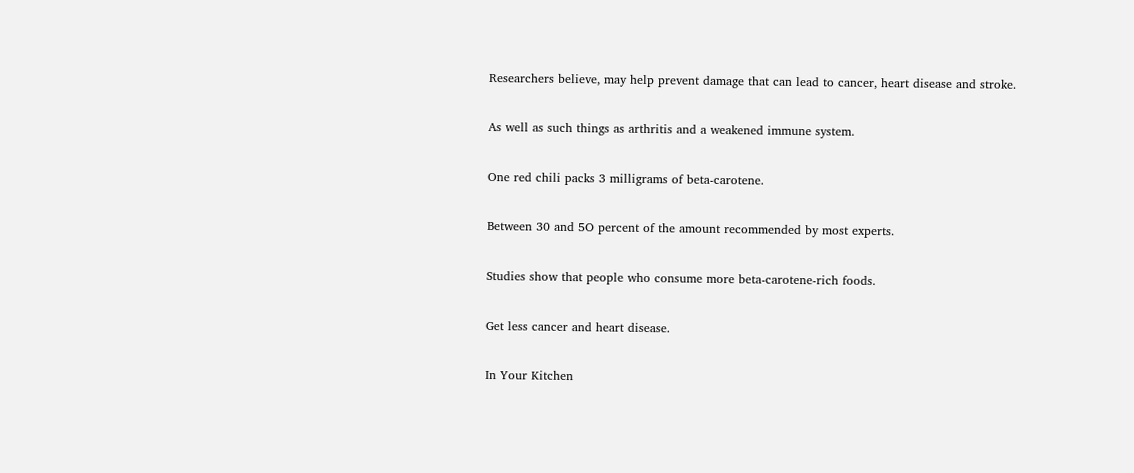Researchers believe, may help prevent damage that can lead to cancer, heart disease and stroke.

As well as such things as arthritis and a weakened immune system.

One red chili packs 3 milligrams of beta-carotene.

Between 30 and 5O percent of the amount recommended by most experts.

Studies show that people who consume more beta-carotene-rich foods.

Get less cancer and heart disease.

In Your Kitchen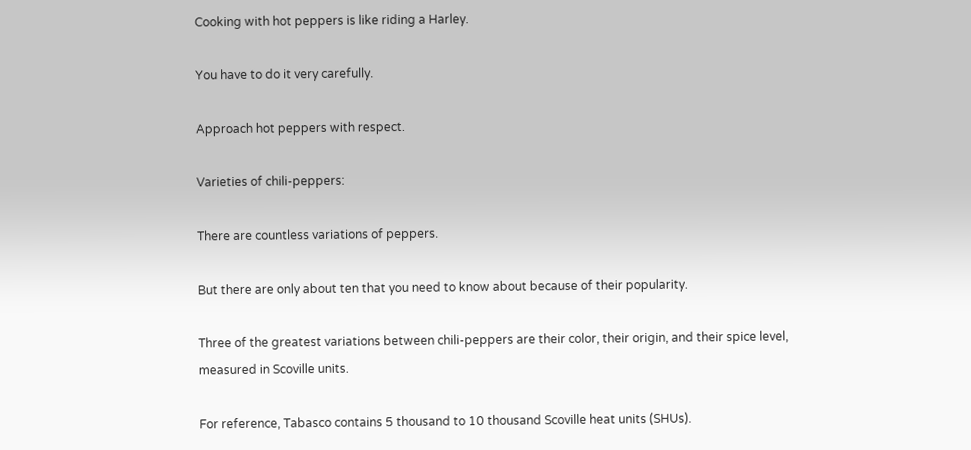Cooking with hot peppers is like riding a Harley.

You have to do it very carefully.

Approach hot peppers with respect.

Varieties of chili-peppers:

There are countless variations of peppers.

But there are only about ten that you need to know about because of their popularity.

Three of the greatest variations between chili-peppers are their color, their origin, and their spice level, measured in Scoville units.

For reference, Tabasco contains 5 thousand to 10 thousand Scoville heat units (SHUs).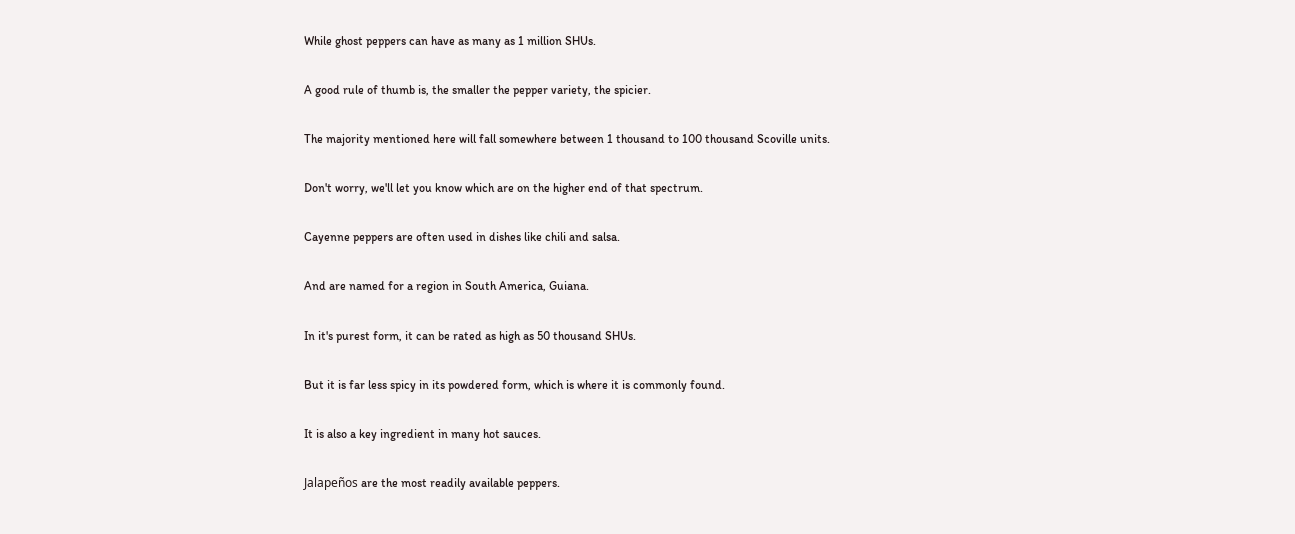While ghost peppers can have as many as 1 million SHUs.

A good rule of thumb is, the smaller the pepper variety, the spicier.

The majority mentioned here will fall somewhere between 1 thousand to 100 thousand Scoville units.

Don't worry, we'll let you know which are on the higher end of that spectrum.

Cayenne peppers are often used in dishes like chili and salsa.

And are named for a region in South America, Guiana.

In it's purest form, it can be rated as high as 50 thousand SHUs.

But it is far less spicy in its powdered form, which is where it is commonly found.

It is also a key ingredient in many hot sauces.

Jalapeños are the most readily available peppers.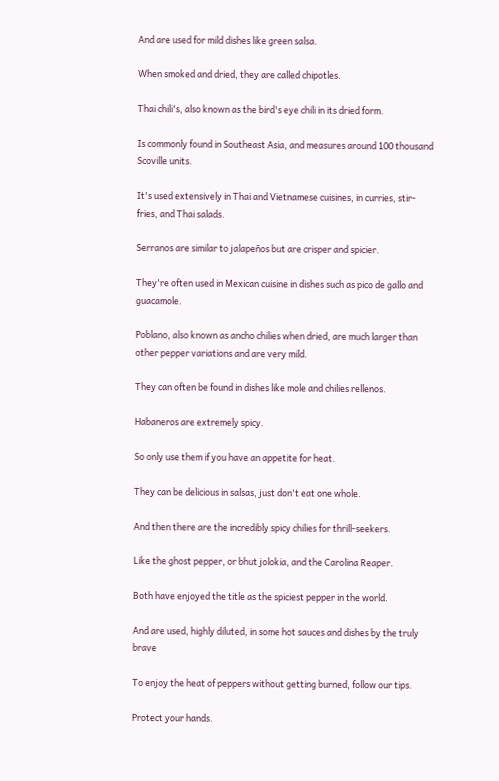And are used for mild dishes like green salsa.

When smoked and dried, they are called chipotles.

Thai chili's, also known as the bird's eye chili in its dried form.

Is commonly found in Southeast Asia, and measures around 100 thousand Scoville units.

It's used extensively in Thai and Vietnamese cuisines, in curries, stir-fries, and Thai salads.

Serranos are similar to jalapeños but are crisper and spicier.

They're often used in Mexican cuisine in dishes such as pico de gallo and guacamole.

Poblano, also known as ancho chilies when dried, are much larger than other pepper variations and are very mild.

They can often be found in dishes like mole and chilies rellenos.

Habaneros are extremely spicy.

So only use them if you have an appetite for heat.

They can be delicious in salsas, just don't eat one whole.

And then there are the incredibly spicy chilies for thrill-seekers.

Like the ghost pepper, or bhut jolokia, and the Carolina Reaper.

Both have enjoyed the title as the spiciest pepper in the world.

And are used, highly diluted, in some hot sauces and dishes by the truly brave

To enjoy the heat of peppers without getting burned, follow our tips.

Protect your hands.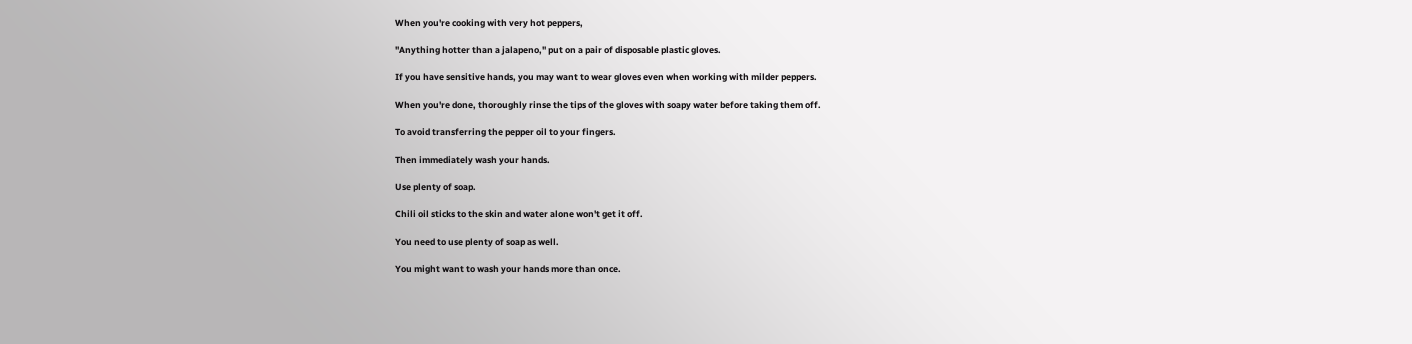When you're cooking with very hot peppers,

"Anything hotter than a jalapeno," put on a pair of disposable plastic gloves.

If you have sensitive hands, you may want to wear gloves even when working with milder peppers.

When you're done, thoroughly rinse the tips of the gloves with soapy water before taking them off.

To avoid transferring the pepper oil to your fingers.

Then immediately wash your hands.

Use plenty of soap.

Chili oil sticks to the skin and water alone won't get it off.

You need to use plenty of soap as well.

You might want to wash your hands more than once.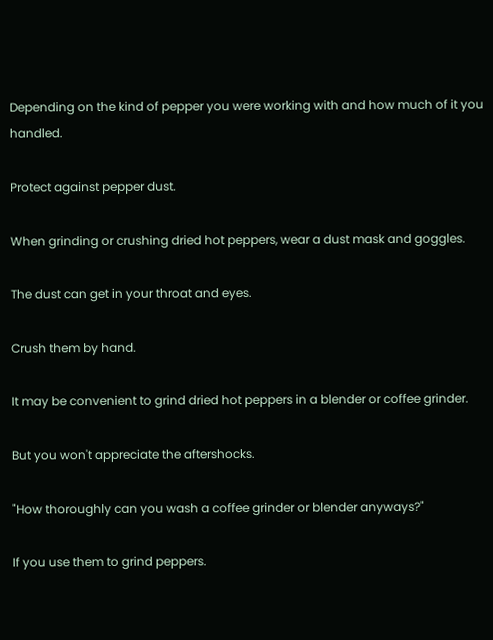Depending on the kind of pepper you were working with and how much of it you handled.

Protect against pepper dust.

When grinding or crushing dried hot peppers, wear a dust mask and goggles.

The dust can get in your throat and eyes.

Crush them by hand.

It may be convenient to grind dried hot peppers in a blender or coffee grinder.

But you won't appreciate the aftershocks.

"How thoroughly can you wash a coffee grinder or blender anyways?"

If you use them to grind peppers.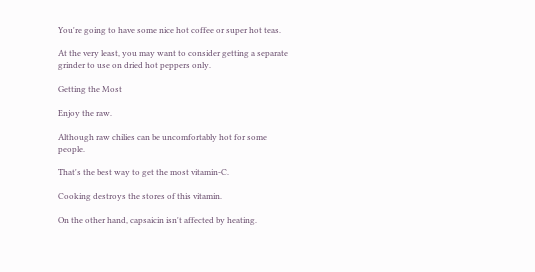You're going to have some nice hot coffee or super hot teas.

At the very least, you may want to consider getting a separate grinder to use on dried hot peppers only.

Getting the Most

Enjoy the raw.

Although raw chilies can be uncomfortably hot for some people.

That's the best way to get the most vitamin-C.

Cooking destroys the stores of this vitamin.

On the other hand, capsaicin isn't affected by heating.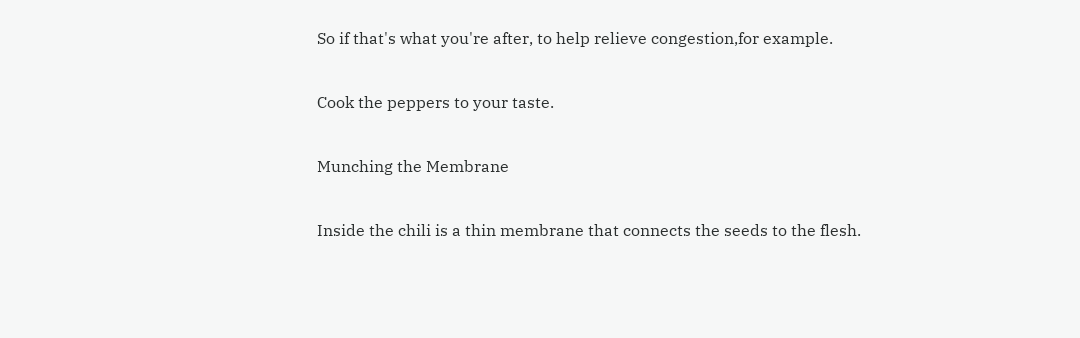So if that's what you're after, to help relieve congestion,for example.

Cook the peppers to your taste.

Munching the Membrane

Inside the chili is a thin membrane that connects the seeds to the flesh.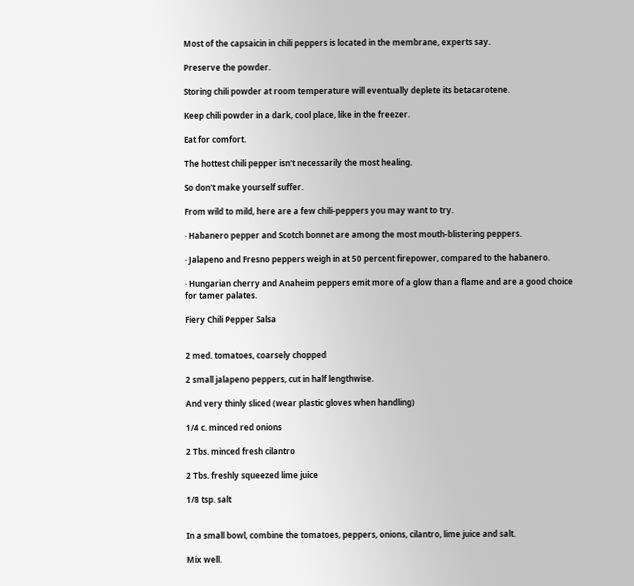Most of the capsaicin in chili peppers is located in the membrane, experts say.

Preserve the powder.

Storing chili powder at room temperature will eventually deplete its betacarotene.

Keep chili powder in a dark, cool place, like in the freezer.

Eat for comfort.

The hottest chili pepper isn't necessarily the most healing.

So don't make yourself suffer.

From wild to mild, here are a few chili-peppers you may want to try.

· Habanero pepper and Scotch bonnet are among the most mouth-blistering peppers.

· Jalapeno and Fresno peppers weigh in at 50 percent firepower, compared to the habanero.

· Hungarian cherry and Anaheim peppers emit more of a glow than a flame and are a good choice for tamer palates.

Fiery Chili Pepper Salsa


2 med. tomatoes, coarsely chopped

2 small jalapeno peppers, cut in half lengthwise.

And very thinly sliced (wear plastic gloves when handling)

1/4 c. minced red onions

2 Tbs. minced fresh cilantro

2 Tbs. freshly squeezed lime juice

1/8 tsp. salt


In a small bowl, combine the tomatoes, peppers, onions, cilantro, lime juice and salt.

Mix well.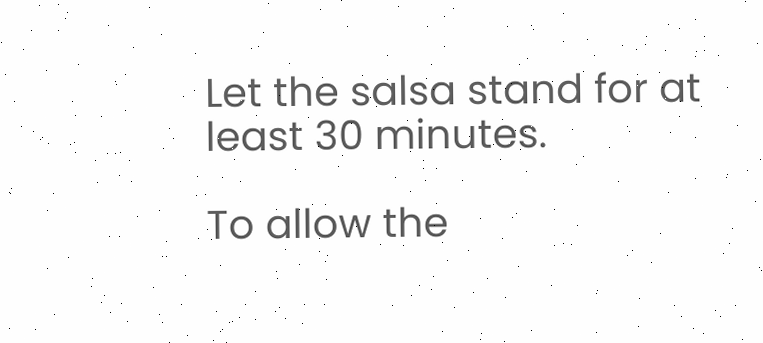Let the salsa stand for at least 30 minutes.

To allow the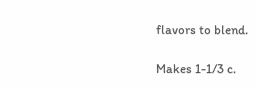flavors to blend.

Makes 1-1/3 c.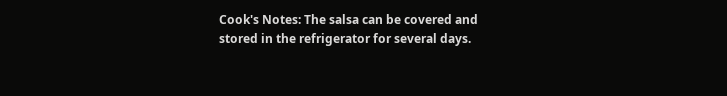Cook's Notes: The salsa can be covered and stored in the refrigerator for several days.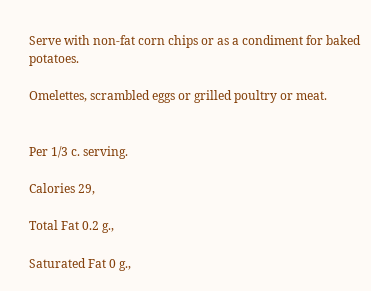Serve with non-fat corn chips or as a condiment for baked potatoes.

Omelettes, scrambled eggs or grilled poultry or meat.


Per 1/3 c. serving.

Calories 29,

Total Fat 0.2 g.,

Saturated Fat 0 g.,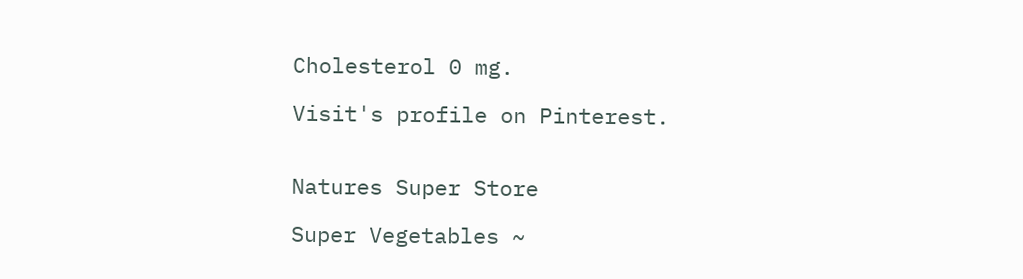Cholesterol 0 mg.

Visit's profile on Pinterest.


Natures Super Store

Super Vegetables ~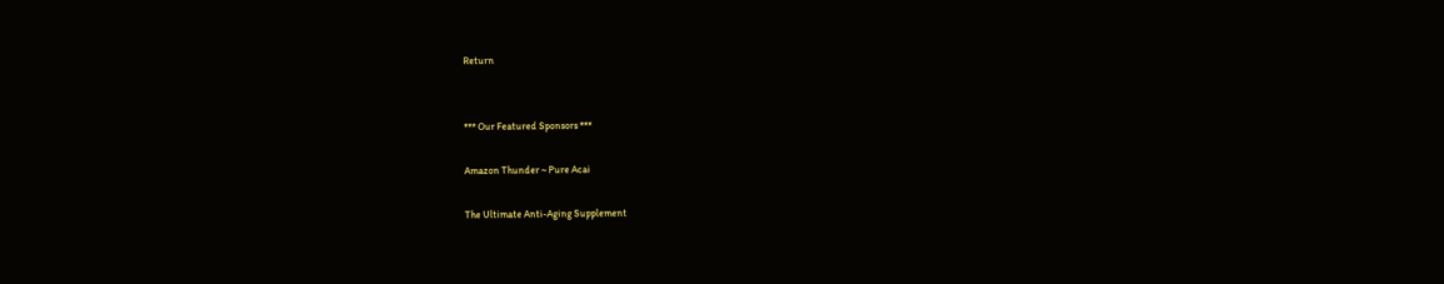Return


*** Our Featured Sponsors ***

Amazon Thunder ~ Pure Acai

The Ultimate Anti-Aging Supplement